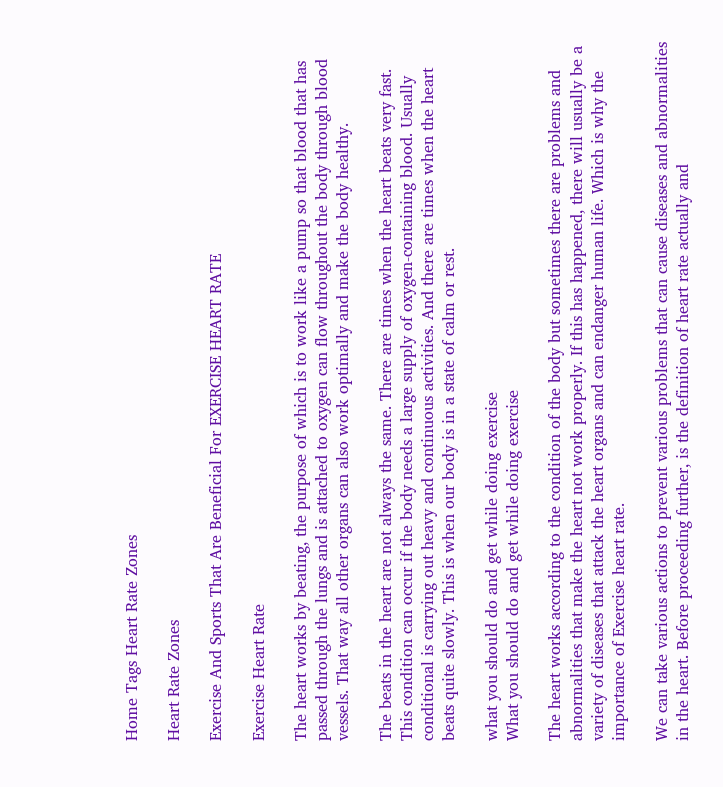Home Tags Heart Rate Zones

Heart Rate Zones

Exercise And Sports That Are Beneficial For EXERCISE HEART RATE

Exercise Heart Rate

The heart works by beating, the purpose of which is to work like a pump so that blood that has passed through the lungs and is attached to oxygen can flow throughout the body through blood vessels. That way all other organs can also work optimally and make the body healthy.

The beats in the heart are not always the same. There are times when the heart beats very fast. This condition can occur if the body needs a large supply of oxygen-containing blood. Usually conditional is carrying out heavy and continuous activities. And there are times when the heart beats quite slowly. This is when our body is in a state of calm or rest.

what you should do and get while doing exercise
What you should do and get while doing exercise

The heart works according to the condition of the body but sometimes there are problems and abnormalities that make the heart not work properly. If this has happened, there will usually be a variety of diseases that attack the heart organs and can endanger human life. Which is why the importance of Exercise heart rate.

We can take various actions to prevent various problems that can cause diseases and abnormalities in the heart. Before proceeding further, is the definition of heart rate actually and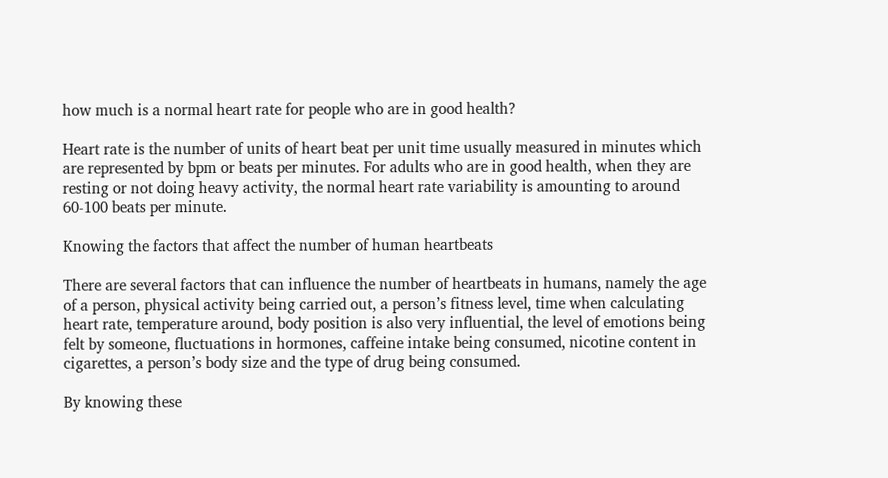how much is a normal heart rate for people who are in good health?

Heart rate is the number of units of heart beat per unit time usually measured in minutes which are represented by bpm or beats per minutes. For adults who are in good health, when they are resting or not doing heavy activity, the normal heart rate variability is amounting to around 60-100 beats per minute.

Knowing the factors that affect the number of human heartbeats

There are several factors that can influence the number of heartbeats in humans, namely the age of a person, physical activity being carried out, a person’s fitness level, time when calculating heart rate, temperature around, body position is also very influential, the level of emotions being felt by someone, fluctuations in hormones, caffeine intake being consumed, nicotine content in cigarettes, a person’s body size and the type of drug being consumed.

By knowing these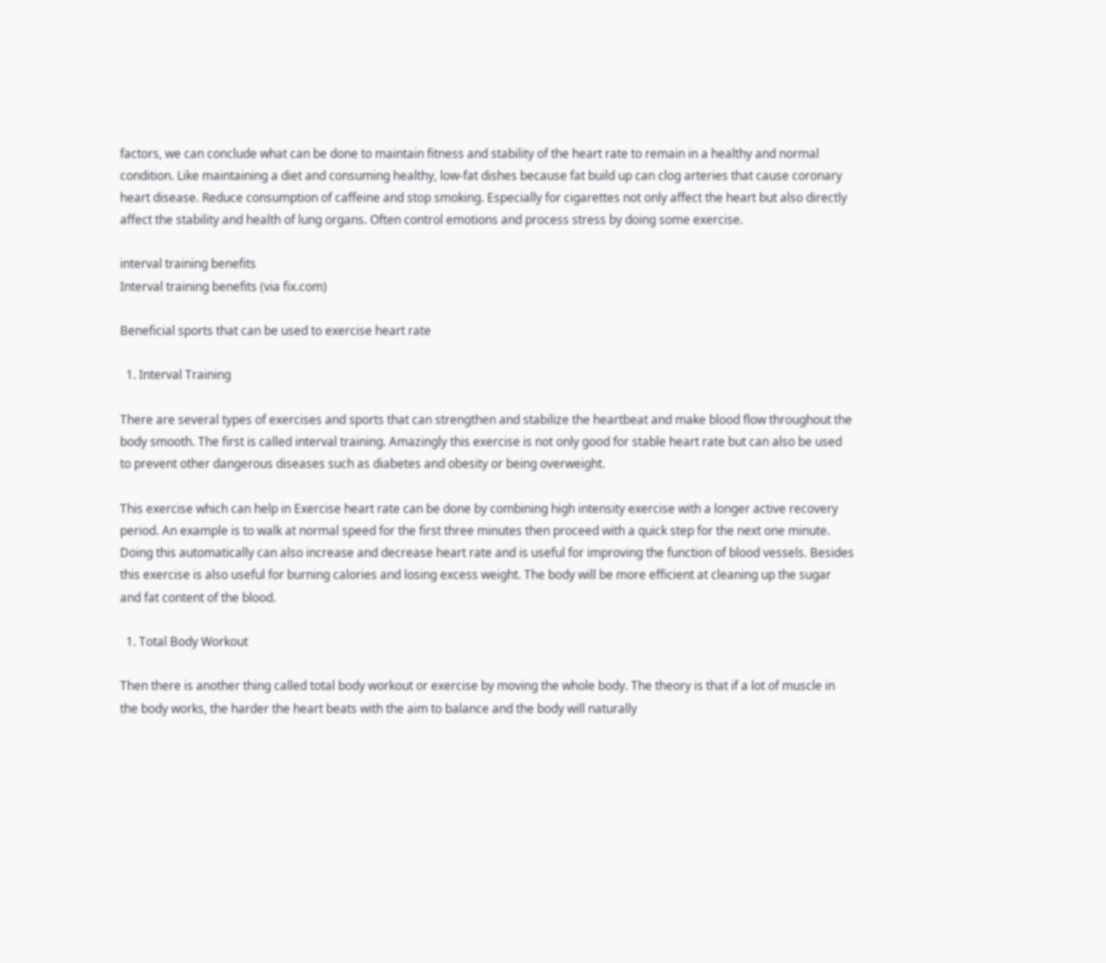factors, we can conclude what can be done to maintain fitness and stability of the heart rate to remain in a healthy and normal condition. Like maintaining a diet and consuming healthy, low-fat dishes because fat build up can clog arteries that cause coronary heart disease. Reduce consumption of caffeine and stop smoking. Especially for cigarettes not only affect the heart but also directly affect the stability and health of lung organs. Often control emotions and process stress by doing some exercise.

interval training benefits
Interval training benefits (via fix.com)

Beneficial sports that can be used to exercise heart rate

  1. Interval Training

There are several types of exercises and sports that can strengthen and stabilize the heartbeat and make blood flow throughout the body smooth. The first is called interval training. Amazingly this exercise is not only good for stable heart rate but can also be used to prevent other dangerous diseases such as diabetes and obesity or being overweight.

This exercise which can help in Exercise heart rate can be done by combining high intensity exercise with a longer active recovery period. An example is to walk at normal speed for the first three minutes then proceed with a quick step for the next one minute. Doing this automatically can also increase and decrease heart rate and is useful for improving the function of blood vessels. Besides this exercise is also useful for burning calories and losing excess weight. The body will be more efficient at cleaning up the sugar and fat content of the blood.

  1. Total Body Workout

Then there is another thing called total body workout or exercise by moving the whole body. The theory is that if a lot of muscle in the body works, the harder the heart beats with the aim to balance and the body will naturally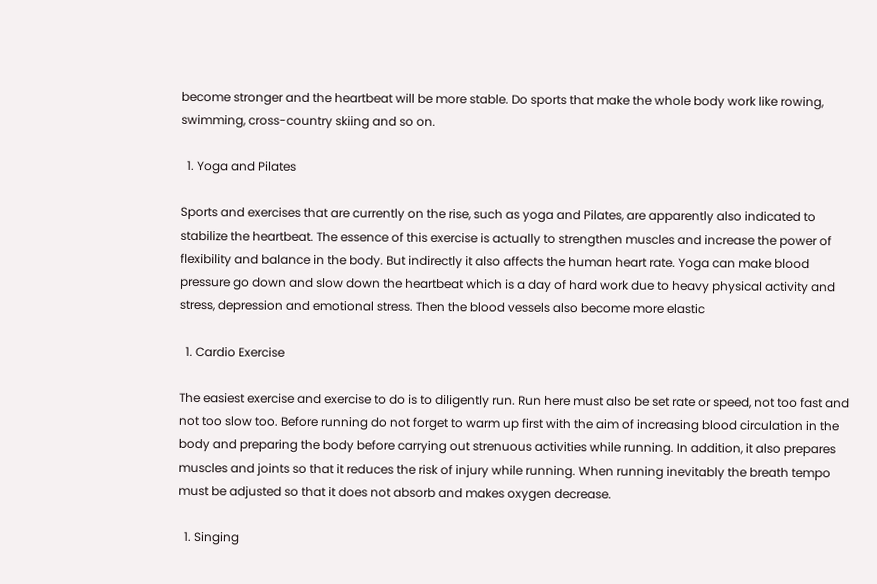become stronger and the heartbeat will be more stable. Do sports that make the whole body work like rowing, swimming, cross-country skiing and so on.

  1. Yoga and Pilates

Sports and exercises that are currently on the rise, such as yoga and Pilates, are apparently also indicated to stabilize the heartbeat. The essence of this exercise is actually to strengthen muscles and increase the power of flexibility and balance in the body. But indirectly it also affects the human heart rate. Yoga can make blood pressure go down and slow down the heartbeat which is a day of hard work due to heavy physical activity and stress, depression and emotional stress. Then the blood vessels also become more elastic

  1. Cardio Exercise

The easiest exercise and exercise to do is to diligently run. Run here must also be set rate or speed, not too fast and not too slow too. Before running do not forget to warm up first with the aim of increasing blood circulation in the body and preparing the body before carrying out strenuous activities while running. In addition, it also prepares muscles and joints so that it reduces the risk of injury while running. When running inevitably the breath tempo must be adjusted so that it does not absorb and makes oxygen decrease.

  1. Singing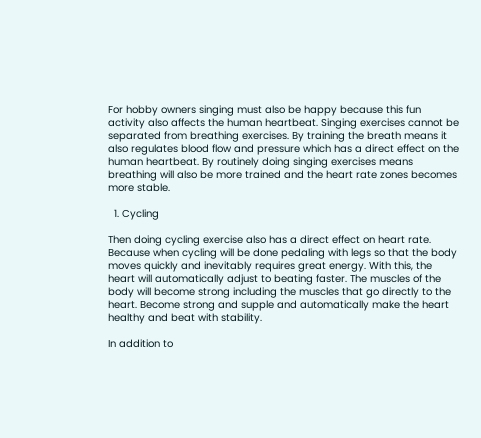For hobby owners singing must also be happy because this fun activity also affects the human heartbeat. Singing exercises cannot be separated from breathing exercises. By training the breath means it also regulates blood flow and pressure which has a direct effect on the human heartbeat. By routinely doing singing exercises means breathing will also be more trained and the heart rate zones becomes more stable.

  1. Cycling

Then doing cycling exercise also has a direct effect on heart rate. Because when cycling will be done pedaling with legs so that the body moves quickly and inevitably requires great energy. With this, the heart will automatically adjust to beating faster. The muscles of the body will become strong including the muscles that go directly to the heart. Become strong and supple and automatically make the heart healthy and beat with stability.

In addition to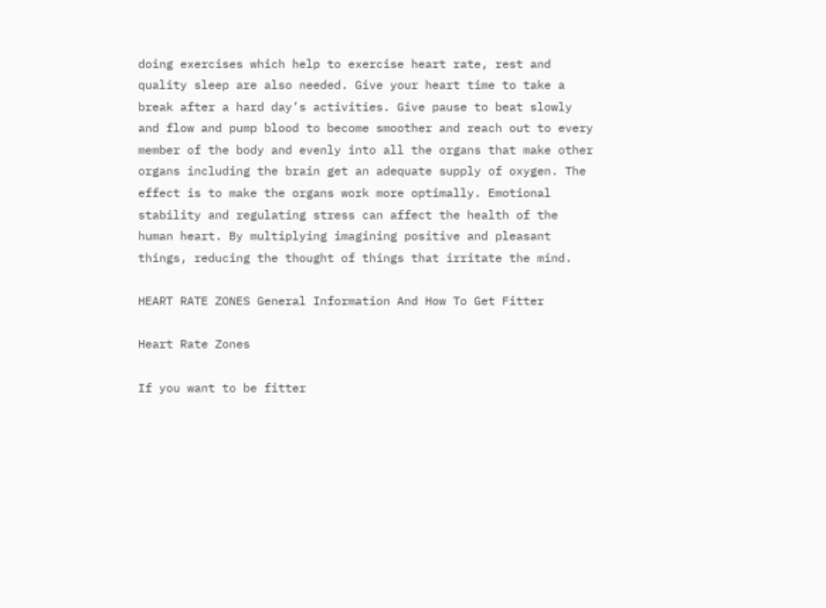doing exercises which help to exercise heart rate, rest and quality sleep are also needed. Give your heart time to take a break after a hard day’s activities. Give pause to beat slowly and flow and pump blood to become smoother and reach out to every member of the body and evenly into all the organs that make other organs including the brain get an adequate supply of oxygen. The effect is to make the organs work more optimally. Emotional stability and regulating stress can affect the health of the human heart. By multiplying imagining positive and pleasant things, reducing the thought of things that irritate the mind.

HEART RATE ZONES General Information And How To Get Fitter

Heart Rate Zones

If you want to be fitter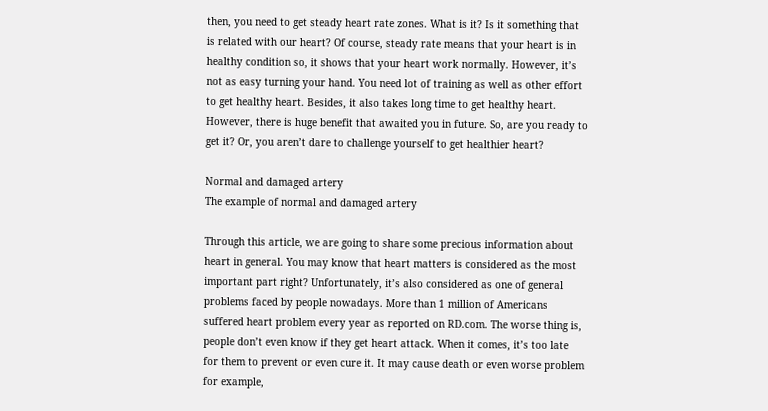then, you need to get steady heart rate zones. What is it? Is it something that is related with our heart? Of course, steady rate means that your heart is in healthy condition so, it shows that your heart work normally. However, it’s not as easy turning your hand. You need lot of training as well as other effort to get healthy heart. Besides, it also takes long time to get healthy heart. However, there is huge benefit that awaited you in future. So, are you ready to get it? Or, you aren’t dare to challenge yourself to get healthier heart?

Normal and damaged artery
The example of normal and damaged artery

Through this article, we are going to share some precious information about heart in general. You may know that heart matters is considered as the most important part right? Unfortunately, it’s also considered as one of general problems faced by people nowadays. More than 1 million of Americans suffered heart problem every year as reported on RD.com. The worse thing is, people don’t even know if they get heart attack. When it comes, it’s too late for them to prevent or even cure it. It may cause death or even worse problem for example,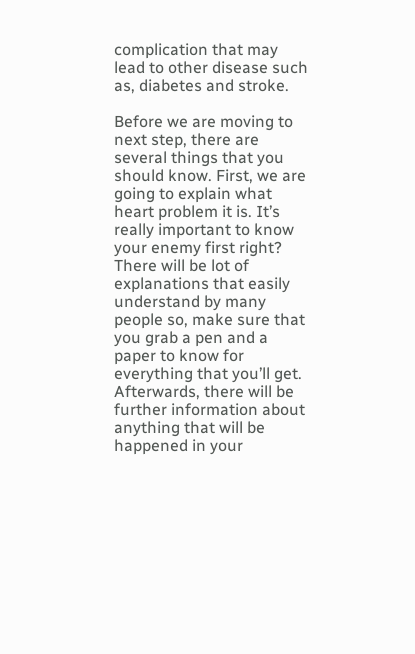complication that may lead to other disease such as, diabetes and stroke.

Before we are moving to next step, there are several things that you should know. First, we are going to explain what heart problem it is. It’s really important to know your enemy first right? There will be lot of explanations that easily understand by many people so, make sure that you grab a pen and a paper to know for everything that you’ll get. Afterwards, there will be further information about anything that will be happened in your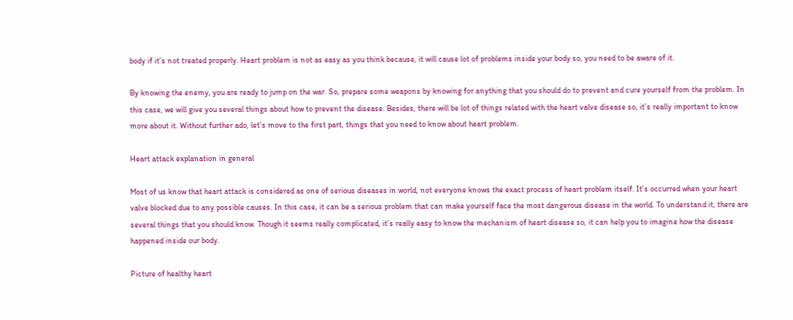body if it’s not treated properly. Heart problem is not as easy as you think because, it will cause lot of problems inside your body so, you need to be aware of it.

By knowing the enemy, you are ready to jump on the war. So, prepare some weapons by knowing for anything that you should do to prevent and cure yourself from the problem. In this case, we will give you several things about how to prevent the disease. Besides, there will be lot of things related with the heart valve disease so, it’s really important to know more about it. Without further ado, let’s move to the first part, things that you need to know about heart problem.

Heart attack explanation in general

Most of us know that heart attack is considered as one of serious diseases in world, not everyone knows the exact process of heart problem itself. It’s occurred when your heart valve blocked due to any possible causes. In this case, it can be a serious problem that can make yourself face the most dangerous disease in the world. To understand it, there are several things that you should know. Though it seems really complicated, it’s really easy to know the mechanism of heart disease so, it can help you to imagine how the disease happened inside our body.

Picture of healthy heart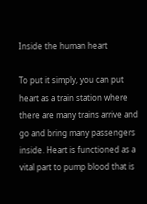Inside the human heart

To put it simply, you can put heart as a train station where there are many trains arrive and go and bring many passengers inside. Heart is functioned as a vital part to pump blood that is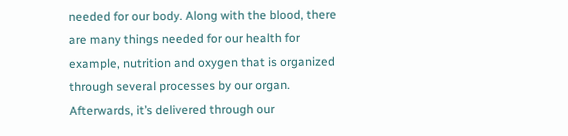needed for our body. Along with the blood, there are many things needed for our health for example, nutrition and oxygen that is organized through several processes by our organ. Afterwards, it’s delivered through our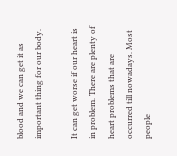blood and we can get it as important thing for our body.

It can get worse if our heart is in problem. There are plenty of heart problems that are occurred till nowadays. Most people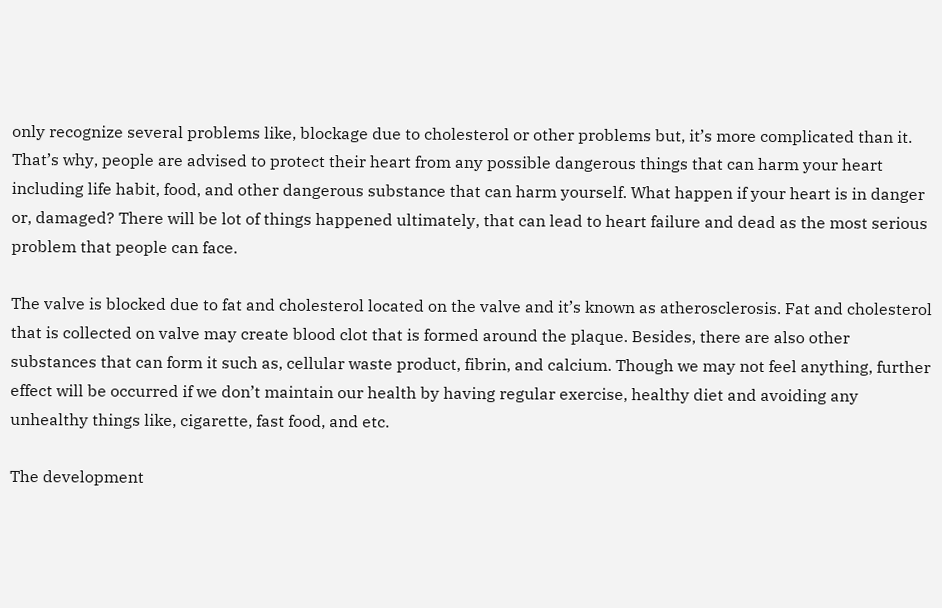only recognize several problems like, blockage due to cholesterol or other problems but, it’s more complicated than it. That’s why, people are advised to protect their heart from any possible dangerous things that can harm your heart including life habit, food, and other dangerous substance that can harm yourself. What happen if your heart is in danger or, damaged? There will be lot of things happened ultimately, that can lead to heart failure and dead as the most serious problem that people can face.

The valve is blocked due to fat and cholesterol located on the valve and it’s known as atherosclerosis. Fat and cholesterol that is collected on valve may create blood clot that is formed around the plaque. Besides, there are also other substances that can form it such as, cellular waste product, fibrin, and calcium. Though we may not feel anything, further effect will be occurred if we don’t maintain our health by having regular exercise, healthy diet and avoiding any unhealthy things like, cigarette, fast food, and etc.

The development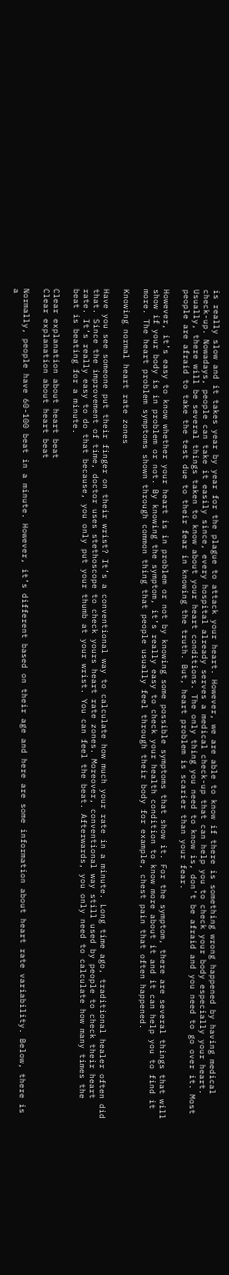is really slow and it takes year by year for the plague to attack your heart. However, we are able to know if there is something wrong happened by having medical check-up. Nowadays, people can take it easily since, every hospital already serves a medical check-up that can help you to check your body especially your heart. Usually, there will be several things taken to know about your heart conditions. The only thing you need to know is, don’t be afraid and you need to go over it. Most people are afraid to take the test due to their fear in knowing the truth. But, heart problem is scarier than your fear.

However, it’s easy to know whether your heart is in problem or not by knowing some possible symptoms that show it. For the symptom, there are several things that will show if your body is in problem or not. By knowing the symptom, it’s really easy to check your health condition to know more about it and it can help you to find it more. The heart problem symptoms shown through common thing that people usually feel through their body for example, chest pain that often happened.

Knowing normal heart rate zones

Have you see someone put their finger on their wrist? It’s a conventional way to calculate how much your rate in a minute. Long time ago, traditional healer often did that. Since the improvement of time, doctor uses stethoscope to check yours heart rate zones. Moreover, conventional way still used by people to check their heart rate. It’s really easy to do that because, you only put your thumb at your wrist. You can feel the beat. Afterwards, you only need to calculate how many times the beat is beating for a minute.

Clear explanation about heart beat
Clear explanation about heart beat

Normally, people have 60-100 beat in a minute. However, it’s different based on their age and here are some information about heart rate variability. Below, there is a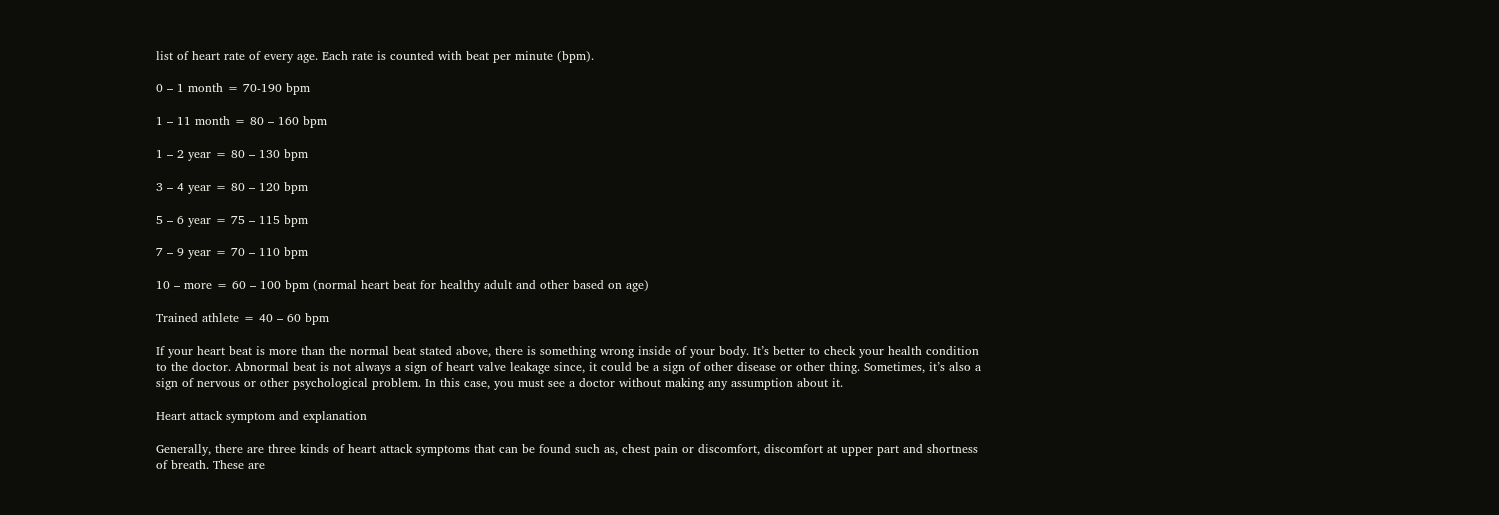list of heart rate of every age. Each rate is counted with beat per minute (bpm).

0 – 1 month = 70-190 bpm

1 – 11 month = 80 – 160 bpm

1 – 2 year = 80 – 130 bpm

3 – 4 year = 80 – 120 bpm

5 – 6 year = 75 – 115 bpm

7 – 9 year = 70 – 110 bpm

10 – more = 60 – 100 bpm (normal heart beat for healthy adult and other based on age)

Trained athlete = 40 – 60 bpm

If your heart beat is more than the normal beat stated above, there is something wrong inside of your body. It’s better to check your health condition to the doctor. Abnormal beat is not always a sign of heart valve leakage since, it could be a sign of other disease or other thing. Sometimes, it’s also a sign of nervous or other psychological problem. In this case, you must see a doctor without making any assumption about it.

Heart attack symptom and explanation

Generally, there are three kinds of heart attack symptoms that can be found such as, chest pain or discomfort, discomfort at upper part and shortness of breath. These are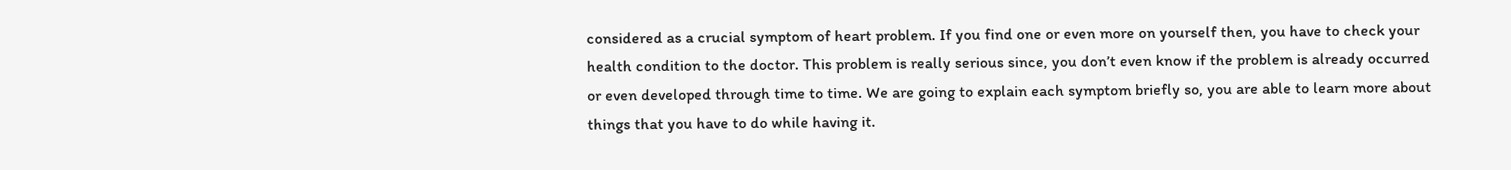considered as a crucial symptom of heart problem. If you find one or even more on yourself then, you have to check your health condition to the doctor. This problem is really serious since, you don’t even know if the problem is already occurred or even developed through time to time. We are going to explain each symptom briefly so, you are able to learn more about things that you have to do while having it.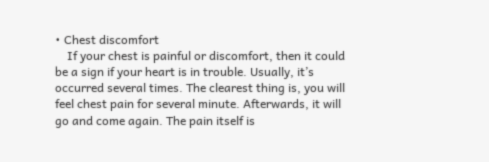• Chest discomfort
    If your chest is painful or discomfort, then it could be a sign if your heart is in trouble. Usually, it’s occurred several times. The clearest thing is, you will feel chest pain for several minute. Afterwards, it will go and come again. The pain itself is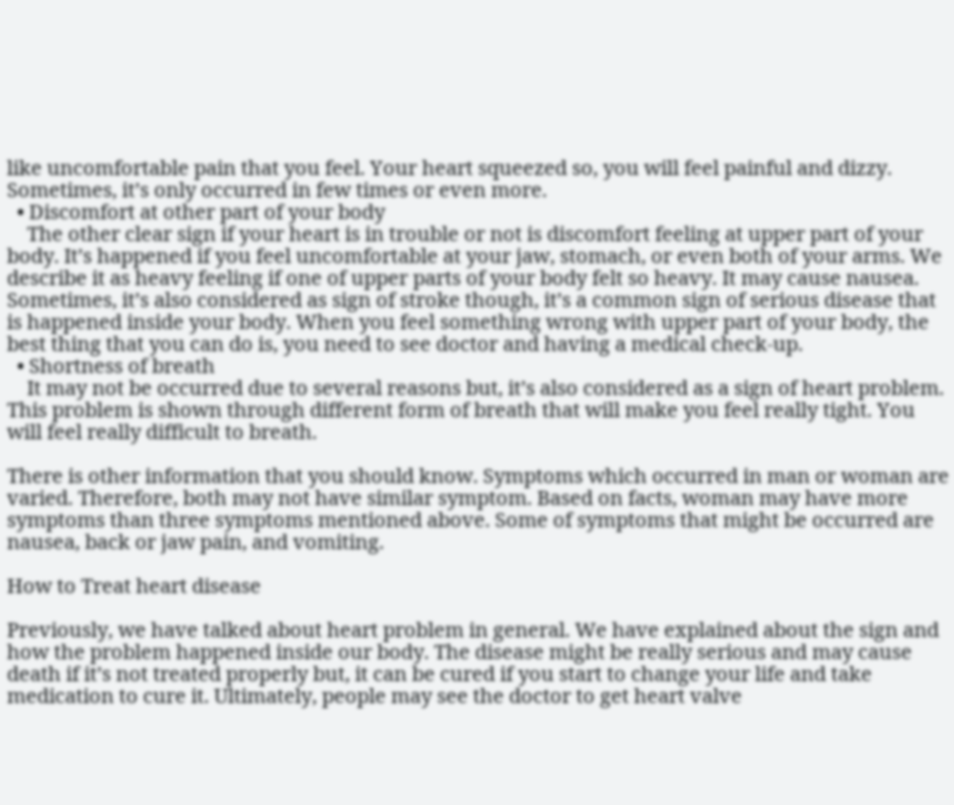like uncomfortable pain that you feel. Your heart squeezed so, you will feel painful and dizzy. Sometimes, it’s only occurred in few times or even more.
  • Discomfort at other part of your body
    The other clear sign if your heart is in trouble or not is discomfort feeling at upper part of your body. It’s happened if you feel uncomfortable at your jaw, stomach, or even both of your arms. We describe it as heavy feeling if one of upper parts of your body felt so heavy. It may cause nausea. Sometimes, it’s also considered as sign of stroke though, it’s a common sign of serious disease that is happened inside your body. When you feel something wrong with upper part of your body, the best thing that you can do is, you need to see doctor and having a medical check-up.
  • Shortness of breath
    It may not be occurred due to several reasons but, it’s also considered as a sign of heart problem. This problem is shown through different form of breath that will make you feel really tight. You will feel really difficult to breath.

There is other information that you should know. Symptoms which occurred in man or woman are varied. Therefore, both may not have similar symptom. Based on facts, woman may have more symptoms than three symptoms mentioned above. Some of symptoms that might be occurred are nausea, back or jaw pain, and vomiting.

How to Treat heart disease

Previously, we have talked about heart problem in general. We have explained about the sign and how the problem happened inside our body. The disease might be really serious and may cause death if it’s not treated properly but, it can be cured if you start to change your life and take medication to cure it. Ultimately, people may see the doctor to get heart valve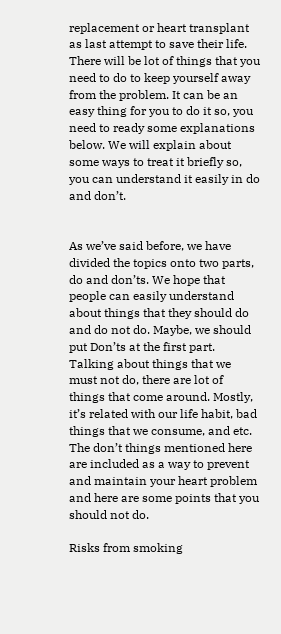replacement or heart transplant as last attempt to save their life. There will be lot of things that you need to do to keep yourself away from the problem. It can be an easy thing for you to do it so, you need to ready some explanations below. We will explain about some ways to treat it briefly so, you can understand it easily in do and don’t.


As we’ve said before, we have divided the topics onto two parts, do and don’ts. We hope that people can easily understand about things that they should do and do not do. Maybe, we should put Don’ts at the first part. Talking about things that we must not do, there are lot of things that come around. Mostly, it’s related with our life habit, bad things that we consume, and etc. The don’t things mentioned here are included as a way to prevent and maintain your heart problem and here are some points that you should not do.

Risks from smoking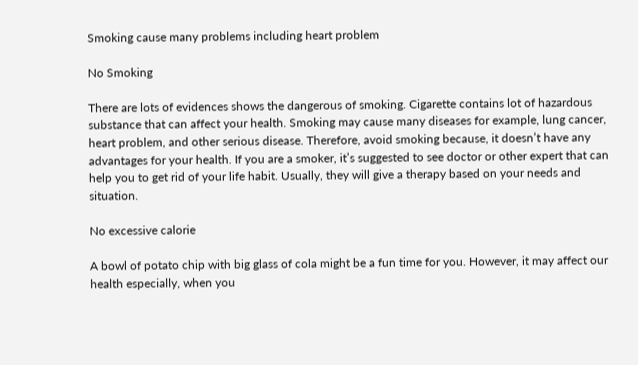Smoking cause many problems including heart problem

No Smoking

There are lots of evidences shows the dangerous of smoking. Cigarette contains lot of hazardous substance that can affect your health. Smoking may cause many diseases for example, lung cancer, heart problem, and other serious disease. Therefore, avoid smoking because, it doesn’t have any advantages for your health. If you are a smoker, it’s suggested to see doctor or other expert that can help you to get rid of your life habit. Usually, they will give a therapy based on your needs and situation.

No excessive calorie

A bowl of potato chip with big glass of cola might be a fun time for you. However, it may affect our health especially, when you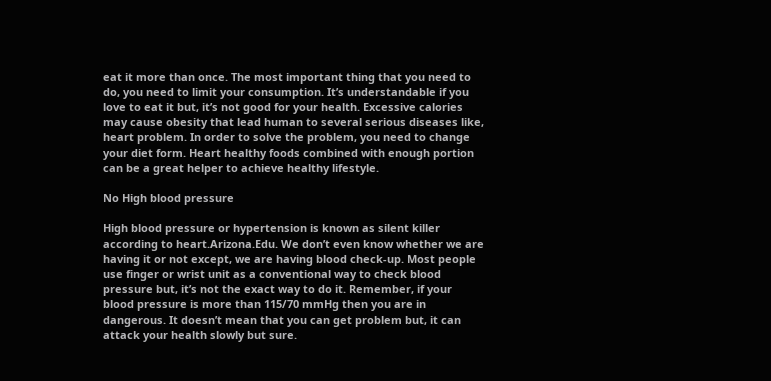eat it more than once. The most important thing that you need to do, you need to limit your consumption. It’s understandable if you love to eat it but, it’s not good for your health. Excessive calories may cause obesity that lead human to several serious diseases like, heart problem. In order to solve the problem, you need to change your diet form. Heart healthy foods combined with enough portion can be a great helper to achieve healthy lifestyle.

No High blood pressure

High blood pressure or hypertension is known as silent killer according to heart.Arizona.Edu. We don’t even know whether we are having it or not except, we are having blood check-up. Most people use finger or wrist unit as a conventional way to check blood pressure but, it’s not the exact way to do it. Remember, if your blood pressure is more than 115/70 mmHg then you are in dangerous. It doesn’t mean that you can get problem but, it can attack your health slowly but sure.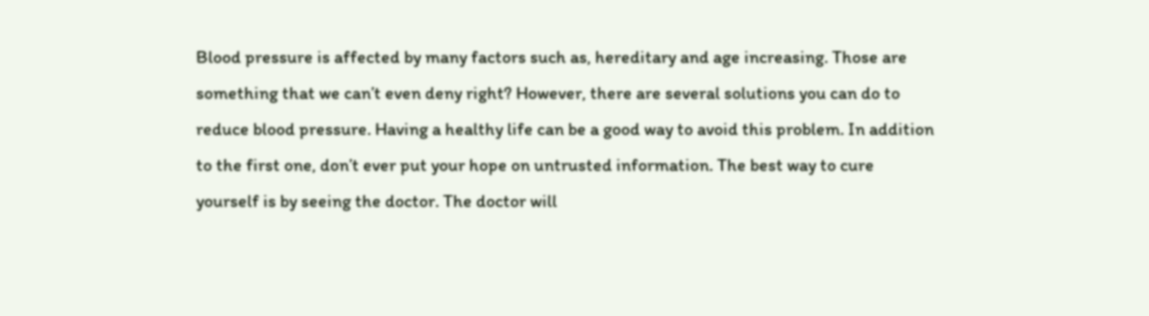Blood pressure is affected by many factors such as, hereditary and age increasing. Those are something that we can’t even deny right? However, there are several solutions you can do to reduce blood pressure. Having a healthy life can be a good way to avoid this problem. In addition to the first one, don’t ever put your hope on untrusted information. The best way to cure yourself is by seeing the doctor. The doctor will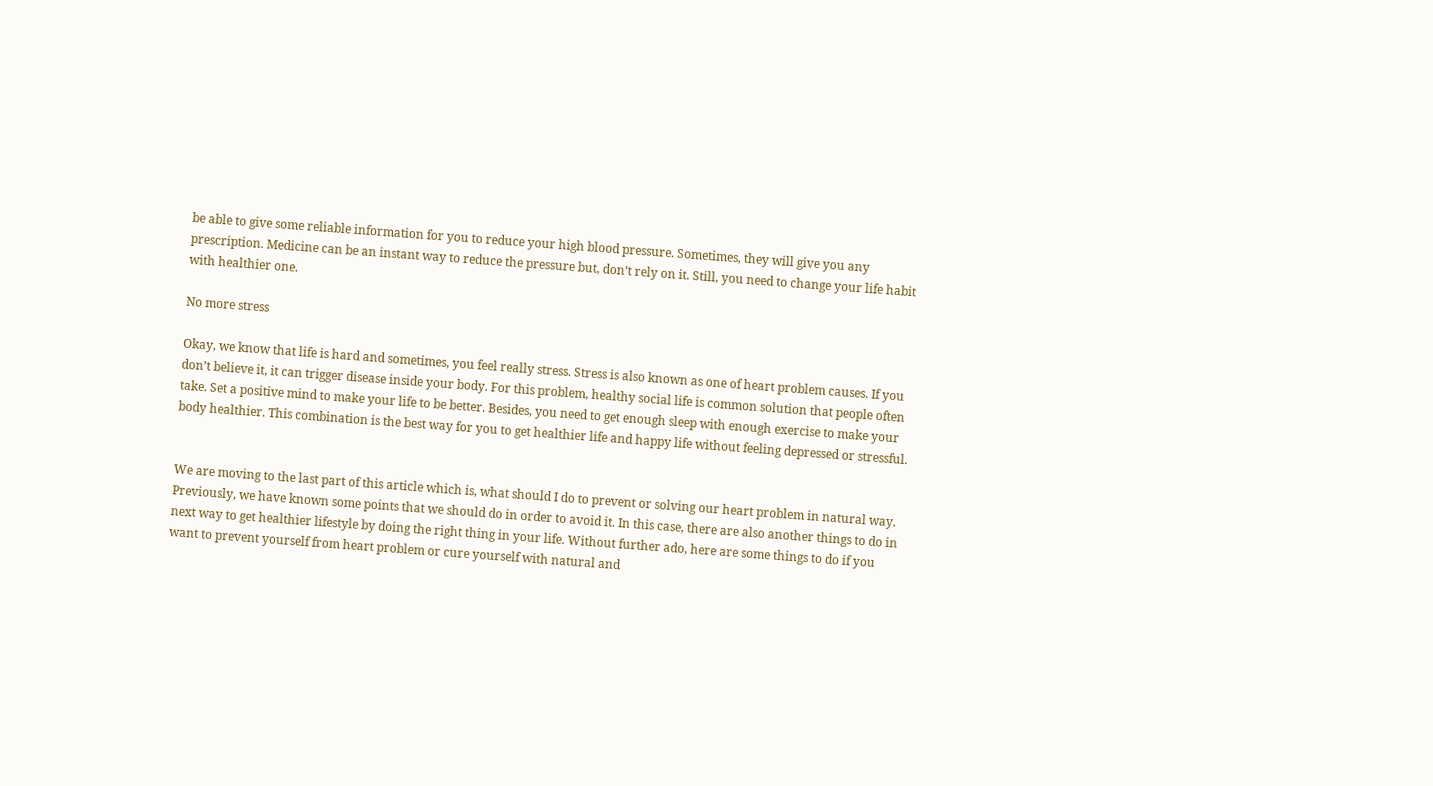be able to give some reliable information for you to reduce your high blood pressure. Sometimes, they will give you any prescription. Medicine can be an instant way to reduce the pressure but, don’t rely on it. Still, you need to change your life habit with healthier one.

No more stress

Okay, we know that life is hard and sometimes, you feel really stress. Stress is also known as one of heart problem causes. If you don’t believe it, it can trigger disease inside your body. For this problem, healthy social life is common solution that people often take. Set a positive mind to make your life to be better. Besides, you need to get enough sleep with enough exercise to make your body healthier. This combination is the best way for you to get healthier life and happy life without feeling depressed or stressful.


We are moving to the last part of this article which is, what should I do to prevent or solving our heart problem in natural way. Previously, we have known some points that we should do in order to avoid it. In this case, there are also another things to do in next way to get healthier lifestyle by doing the right thing in your life. Without further ado, here are some things to do if you want to prevent yourself from heart problem or cure yourself with natural and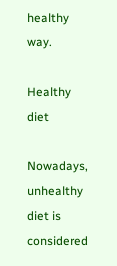healthy way.

Healthy diet

Nowadays, unhealthy diet is considered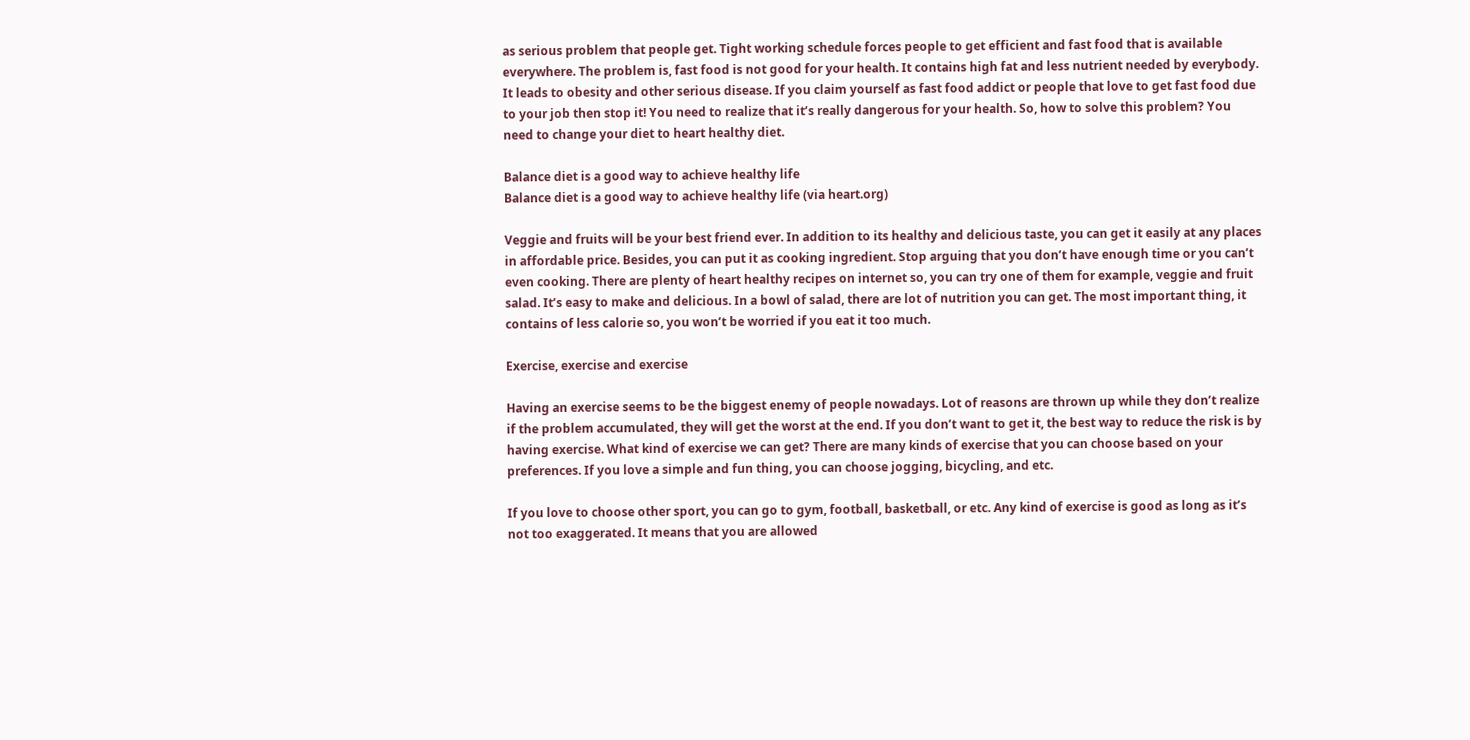as serious problem that people get. Tight working schedule forces people to get efficient and fast food that is available everywhere. The problem is, fast food is not good for your health. It contains high fat and less nutrient needed by everybody. It leads to obesity and other serious disease. If you claim yourself as fast food addict or people that love to get fast food due to your job then stop it! You need to realize that it’s really dangerous for your health. So, how to solve this problem? You need to change your diet to heart healthy diet.

Balance diet is a good way to achieve healthy life
Balance diet is a good way to achieve healthy life (via heart.org)

Veggie and fruits will be your best friend ever. In addition to its healthy and delicious taste, you can get it easily at any places in affordable price. Besides, you can put it as cooking ingredient. Stop arguing that you don’t have enough time or you can’t even cooking. There are plenty of heart healthy recipes on internet so, you can try one of them for example, veggie and fruit salad. It’s easy to make and delicious. In a bowl of salad, there are lot of nutrition you can get. The most important thing, it contains of less calorie so, you won’t be worried if you eat it too much.

Exercise, exercise and exercise

Having an exercise seems to be the biggest enemy of people nowadays. Lot of reasons are thrown up while they don’t realize if the problem accumulated, they will get the worst at the end. If you don’t want to get it, the best way to reduce the risk is by having exercise. What kind of exercise we can get? There are many kinds of exercise that you can choose based on your preferences. If you love a simple and fun thing, you can choose jogging, bicycling, and etc.

If you love to choose other sport, you can go to gym, football, basketball, or etc. Any kind of exercise is good as long as it’s not too exaggerated. It means that you are allowed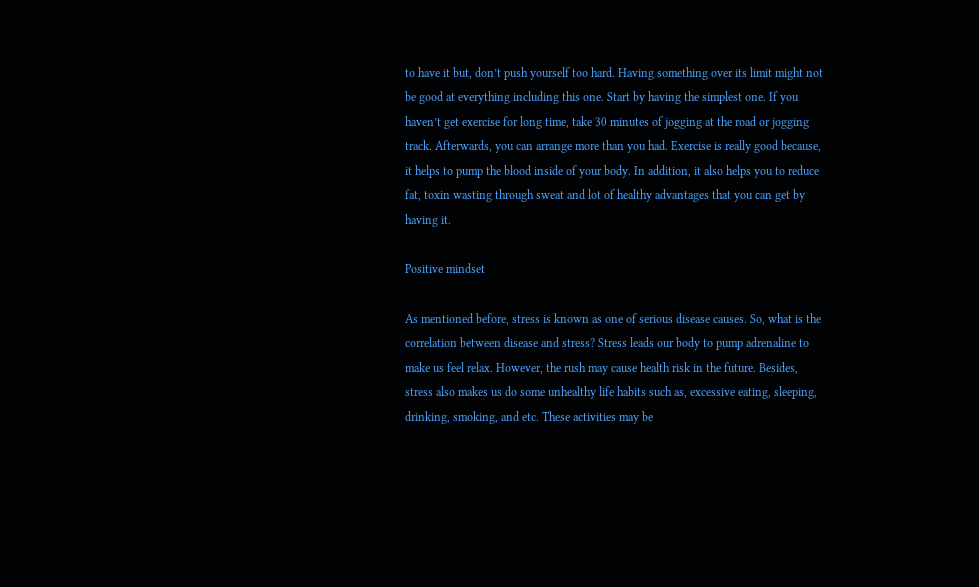to have it but, don’t push yourself too hard. Having something over its limit might not be good at everything including this one. Start by having the simplest one. If you haven’t get exercise for long time, take 30 minutes of jogging at the road or jogging track. Afterwards, you can arrange more than you had. Exercise is really good because, it helps to pump the blood inside of your body. In addition, it also helps you to reduce fat, toxin wasting through sweat and lot of healthy advantages that you can get by having it.

Positive mindset

As mentioned before, stress is known as one of serious disease causes. So, what is the correlation between disease and stress? Stress leads our body to pump adrenaline to make us feel relax. However, the rush may cause health risk in the future. Besides, stress also makes us do some unhealthy life habits such as, excessive eating, sleeping, drinking, smoking, and etc. These activities may be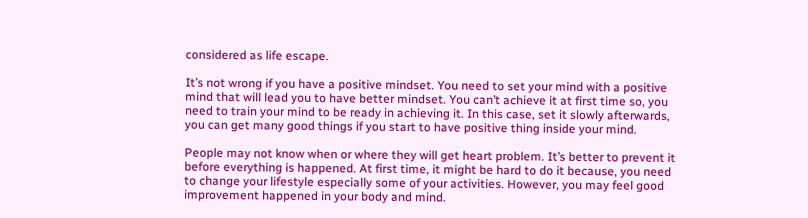considered as life escape.

It’s not wrong if you have a positive mindset. You need to set your mind with a positive mind that will lead you to have better mindset. You can’t achieve it at first time so, you need to train your mind to be ready in achieving it. In this case, set it slowly afterwards, you can get many good things if you start to have positive thing inside your mind.

People may not know when or where they will get heart problem. It’s better to prevent it before everything is happened. At first time, it might be hard to do it because, you need to change your lifestyle especially some of your activities. However, you may feel good improvement happened in your body and mind.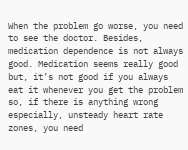When the problem go worse, you need to see the doctor. Besides, medication dependence is not always good. Medication seems really good but, it’s not good if you always eat it whenever you get the problem so, if there is anything wrong especially, unsteady heart rate zones, you need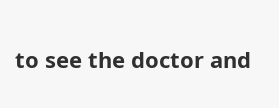to see the doctor and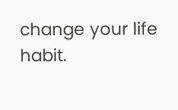change your life habit.